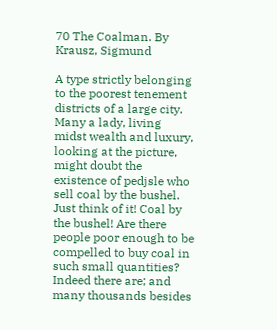70 The Coalman. By Krausz, Sigmund

A type strictly belonging to the poorest tenement districts of a large city. Many a lady, living midst wealth and luxury, looking at the picture, might doubt the existence of pedjsle who sell coal by the bushel. Just think of it! Coal by the bushel! Are there people poor enough to be compelled to buy coal in such small quantities? Indeed there are; and many thousands besides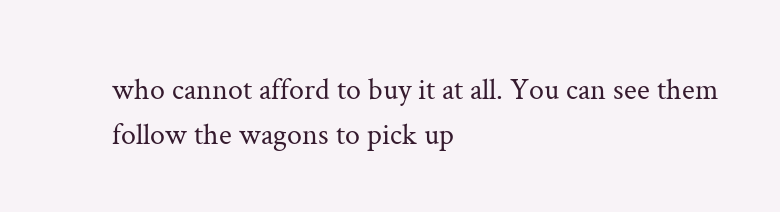who cannot afford to buy it at all. You can see them follow the wagons to pick up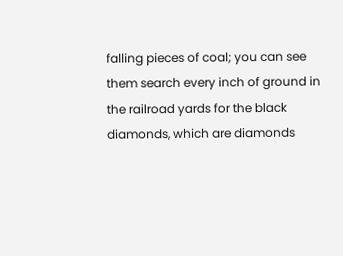falling pieces of coal; you can see them search every inch of ground in the railroad yards for the black diamonds, which are diamonds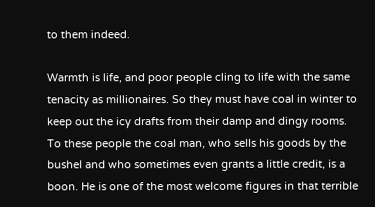to them indeed.

Warmth is life, and poor people cling to life with the same tenacity as millionaires. So they must have coal in winter to keep out the icy drafts from their damp and dingy rooms. To these people the coal man, who sells his goods by the bushel and who sometimes even grants a little credit, is a boon. He is one of the most welcome figures in that terrible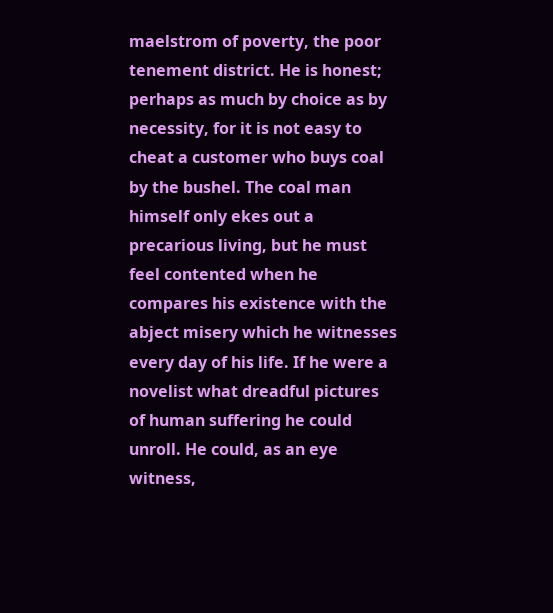maelstrom of poverty, the poor tenement district. He is honest; perhaps as much by choice as by necessity, for it is not easy to cheat a customer who buys coal by the bushel. The coal man himself only ekes out a precarious living, but he must feel contented when he compares his existence with the abject misery which he witnesses every day of his life. If he were a novelist what dreadful pictures of human suffering he could unroll. He could, as an eye witness,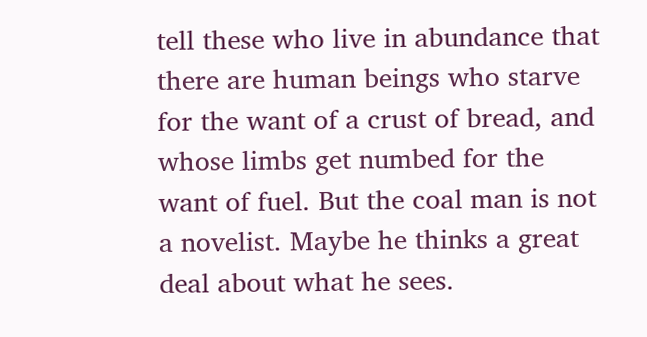tell these who live in abundance that there are human beings who starve for the want of a crust of bread, and whose limbs get numbed for the want of fuel. But the coal man is not a novelist. Maybe he thinks a great deal about what he sees.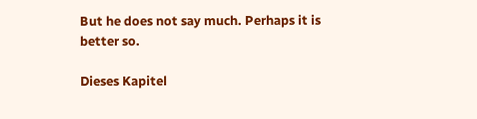But he does not say much. Perhaps it is better so.

Dieses Kapitel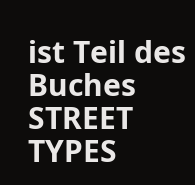ist Teil des Buches STREET TYPES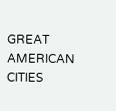GREAT AMERICAN CITIES